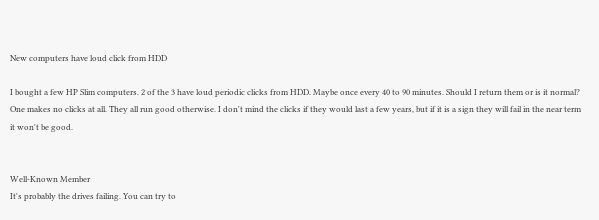New computers have loud click from HDD

I bought a few HP Slim computers. 2 of the 3 have loud periodic clicks from HDD. Maybe once every 40 to 90 minutes. Should I return them or is it normal? One makes no clicks at all. They all run good otherwise. I don't mind the clicks if they would last a few years, but if it is a sign they will fail in the near term it won't be good.


Well-Known Member
It's probably the drives failing. You can try to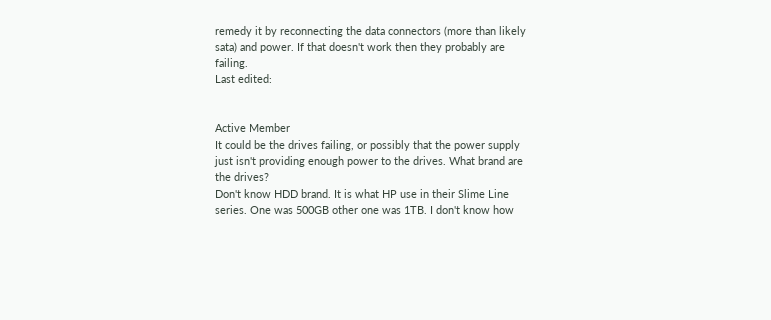remedy it by reconnecting the data connectors (more than likely sata) and power. If that doesn't work then they probably are failing.
Last edited:


Active Member
It could be the drives failing, or possibly that the power supply just isn't providing enough power to the drives. What brand are the drives?
Don't know HDD brand. It is what HP use in their Slime Line series. One was 500GB other one was 1TB. I don't know how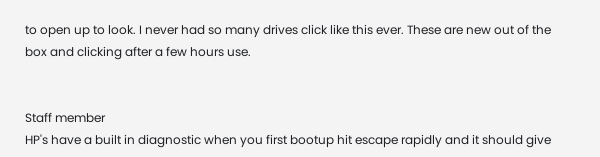to open up to look. I never had so many drives click like this ever. These are new out of the box and clicking after a few hours use.


Staff member
HP's have a built in diagnostic when you first bootup hit escape rapidly and it should give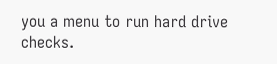you a menu to run hard drive checks.